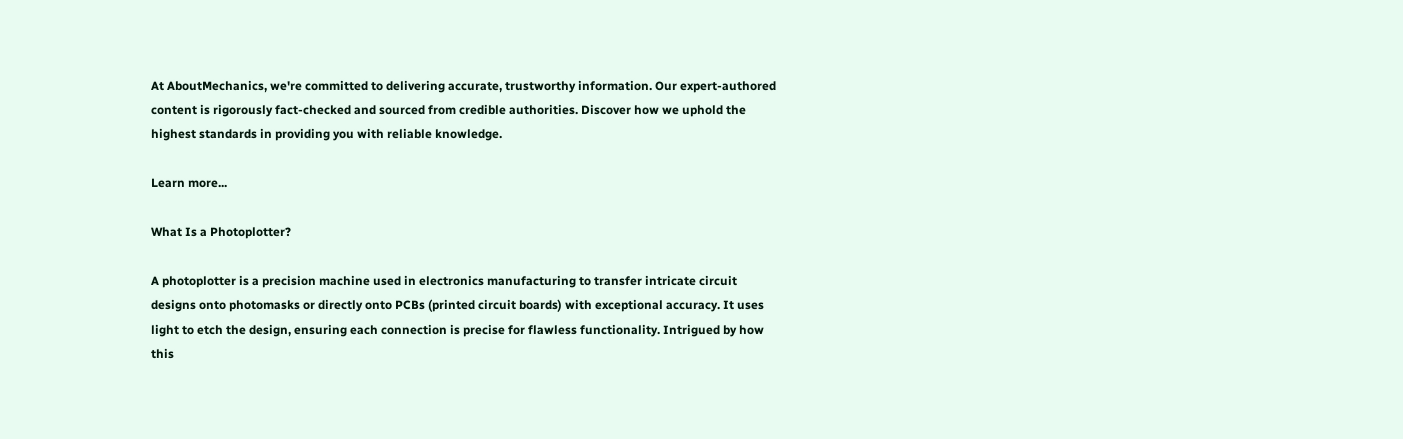At AboutMechanics, we're committed to delivering accurate, trustworthy information. Our expert-authored content is rigorously fact-checked and sourced from credible authorities. Discover how we uphold the highest standards in providing you with reliable knowledge.

Learn more...

What Is a Photoplotter?

A photoplotter is a precision machine used in electronics manufacturing to transfer intricate circuit designs onto photomasks or directly onto PCBs (printed circuit boards) with exceptional accuracy. It uses light to etch the design, ensuring each connection is precise for flawless functionality. Intrigued by how this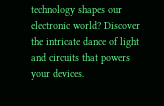technology shapes our electronic world? Discover the intricate dance of light and circuits that powers your devices.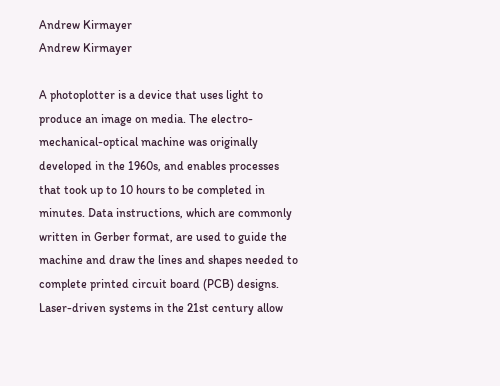Andrew Kirmayer
Andrew Kirmayer

A photoplotter is a device that uses light to produce an image on media. The electro-mechanical-optical machine was originally developed in the 1960s, and enables processes that took up to 10 hours to be completed in minutes. Data instructions, which are commonly written in Gerber format, are used to guide the machine and draw the lines and shapes needed to complete printed circuit board (PCB) designs. Laser-driven systems in the 21st century allow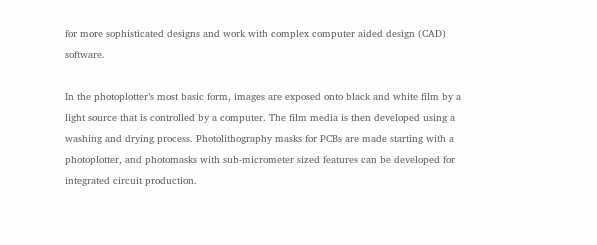for more sophisticated designs and work with complex computer aided design (CAD) software.

In the photoplotter’s most basic form, images are exposed onto black and white film by a light source that is controlled by a computer. The film media is then developed using a washing and drying process. Photolithography masks for PCBs are made starting with a photoplotter, and photomasks with sub-micrometer sized features can be developed for integrated circuit production.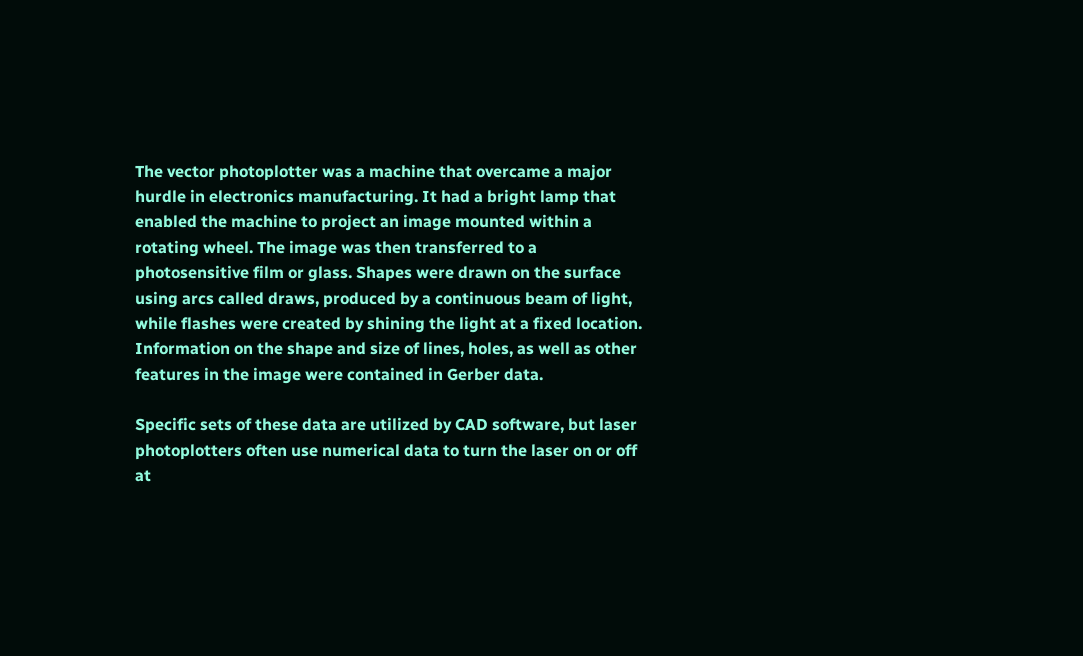The vector photoplotter was a machine that overcame a major hurdle in electronics manufacturing. It had a bright lamp that enabled the machine to project an image mounted within a rotating wheel. The image was then transferred to a photosensitive film or glass. Shapes were drawn on the surface using arcs called draws, produced by a continuous beam of light, while flashes were created by shining the light at a fixed location. Information on the shape and size of lines, holes, as well as other features in the image were contained in Gerber data.

Specific sets of these data are utilized by CAD software, but laser photoplotters often use numerical data to turn the laser on or off at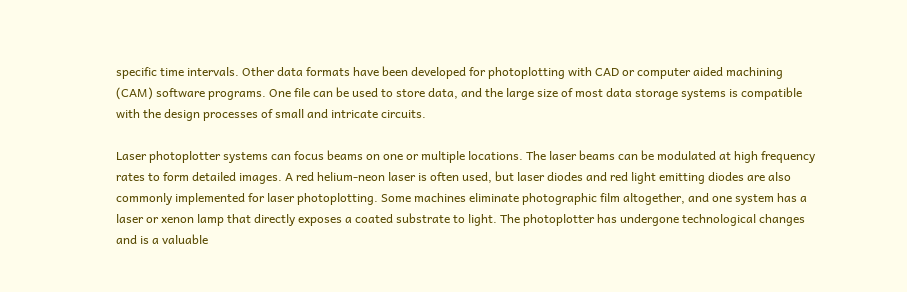specific time intervals. Other data formats have been developed for photoplotting with CAD or computer aided machining (CAM) software programs. One file can be used to store data, and the large size of most data storage systems is compatible with the design processes of small and intricate circuits.

Laser photoplotter systems can focus beams on one or multiple locations. The laser beams can be modulated at high frequency rates to form detailed images. A red helium-neon laser is often used, but laser diodes and red light emitting diodes are also commonly implemented for laser photoplotting. Some machines eliminate photographic film altogether, and one system has a laser or xenon lamp that directly exposes a coated substrate to light. The photoplotter has undergone technological changes and is a valuable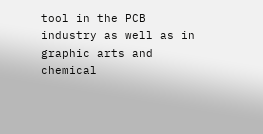tool in the PCB industry as well as in graphic arts and chemical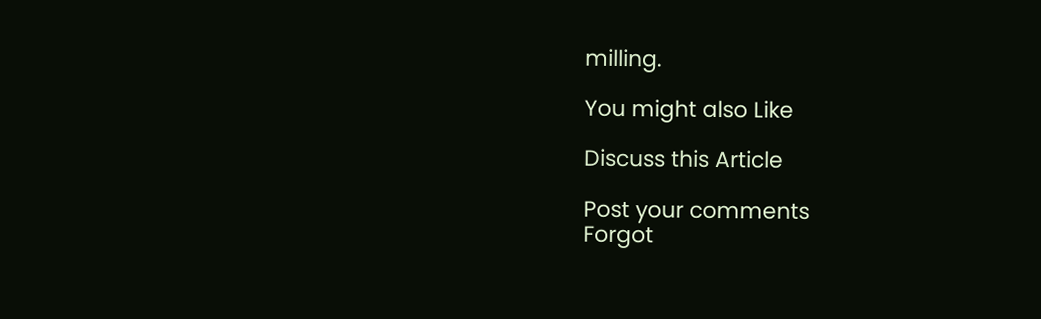milling.

You might also Like

Discuss this Article

Post your comments
Forgot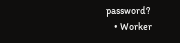password?
    • Worker